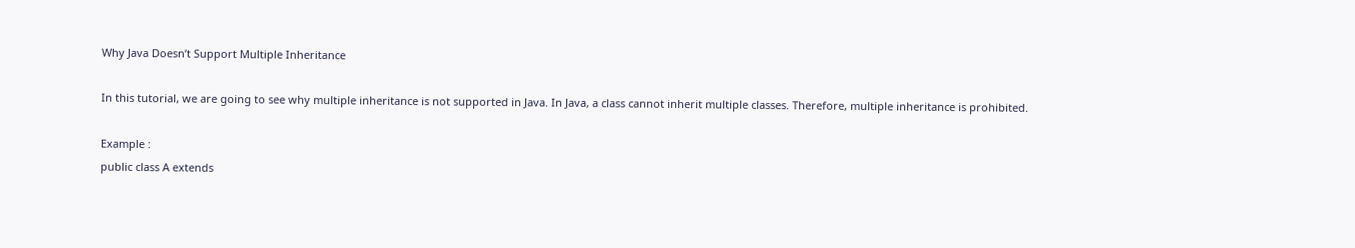Why Java Doesn’t Support Multiple Inheritance

In this tutorial, we are going to see why multiple inheritance is not supported in Java. In Java, a class cannot inherit multiple classes. Therefore, multiple inheritance is prohibited.

Example :
public class A extends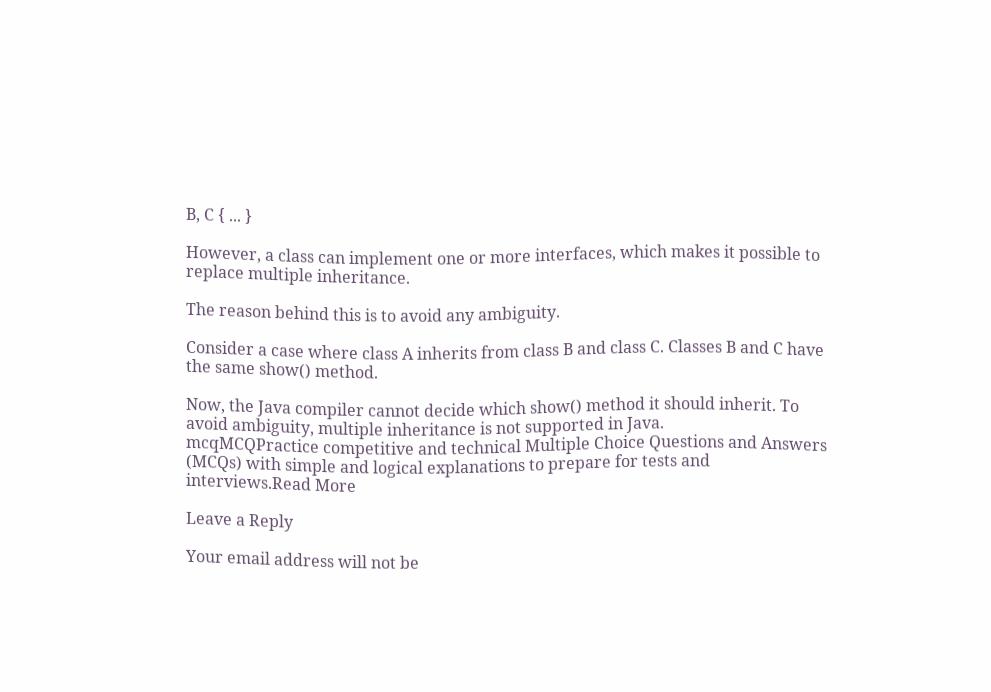B, C { ... }

However, a class can implement one or more interfaces, which makes it possible to replace multiple inheritance.

The reason behind this is to avoid any ambiguity.

Consider a case where class A inherits from class B and class C. Classes B and C have the same show() method.

Now, the Java compiler cannot decide which show() method it should inherit. To avoid ambiguity, multiple inheritance is not supported in Java.
mcqMCQPractice competitive and technical Multiple Choice Questions and Answers (MCQs) with simple and logical explanations to prepare for tests and interviews.Read More

Leave a Reply

Your email address will not be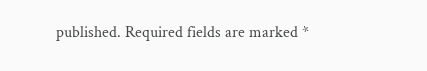published. Required fields are marked *